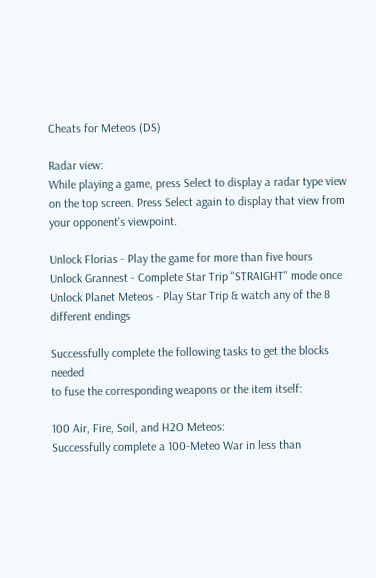Cheats for Meteos (DS)

Radar view:
While playing a game, press Select to display a radar type view
on the top screen. Press Select again to display that view from
your opponent's viewpoint.

Unlock Florias - Play the game for more than five hours
Unlock Grannest - Complete Star Trip "STRAIGHT" mode once
Unlock Planet Meteos - Play Star Trip & watch any of the 8 different endings

Successfully complete the following tasks to get the blocks needed
to fuse the corresponding weapons or the item itself:

100 Air, Fire, Soil, and H2O Meteos:
Successfully complete a 100-Meteo War in less than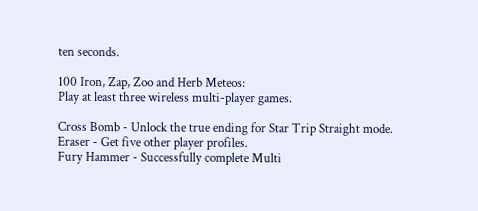ten seconds.

100 Iron, Zap, Zoo and Herb Meteos:
Play at least three wireless multi-player games.

Cross Bomb - Unlock the true ending for Star Trip Straight mode.
Eraser - Get five other player profiles.
Fury Hammer - Successfully complete Multi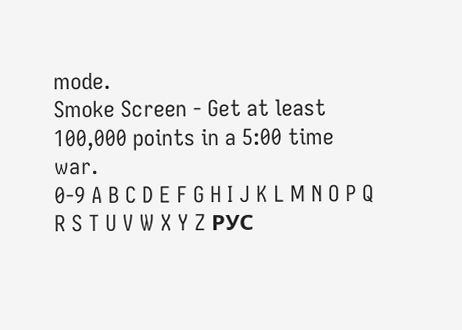mode.
Smoke Screen - Get at least 100,000 points in a 5:00 time war.
0-9 A B C D E F G H I J K L M N O P Q R S T U V W X Y Z РУС